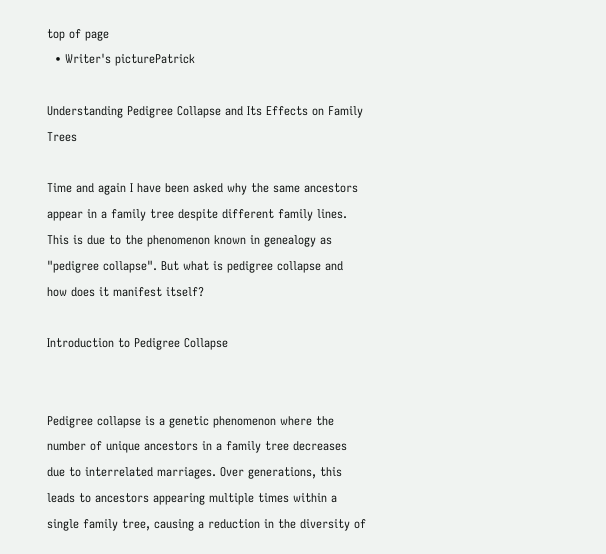top of page
  • Writer's picturePatrick

Understanding Pedigree Collapse and Its Effects on Family Trees

Time and again I have been asked why the same ancestors appear in a family tree despite different family lines. This is due to the phenomenon known in genealogy as "pedigree collapse". But what is pedigree collapse and how does it manifest itself?

Introduction to Pedigree Collapse


Pedigree collapse is a genetic phenomenon where the number of unique ancestors in a family tree decreases due to interrelated marriages. Over generations, this leads to ancestors appearing multiple times within a single family tree, causing a reduction in the diversity of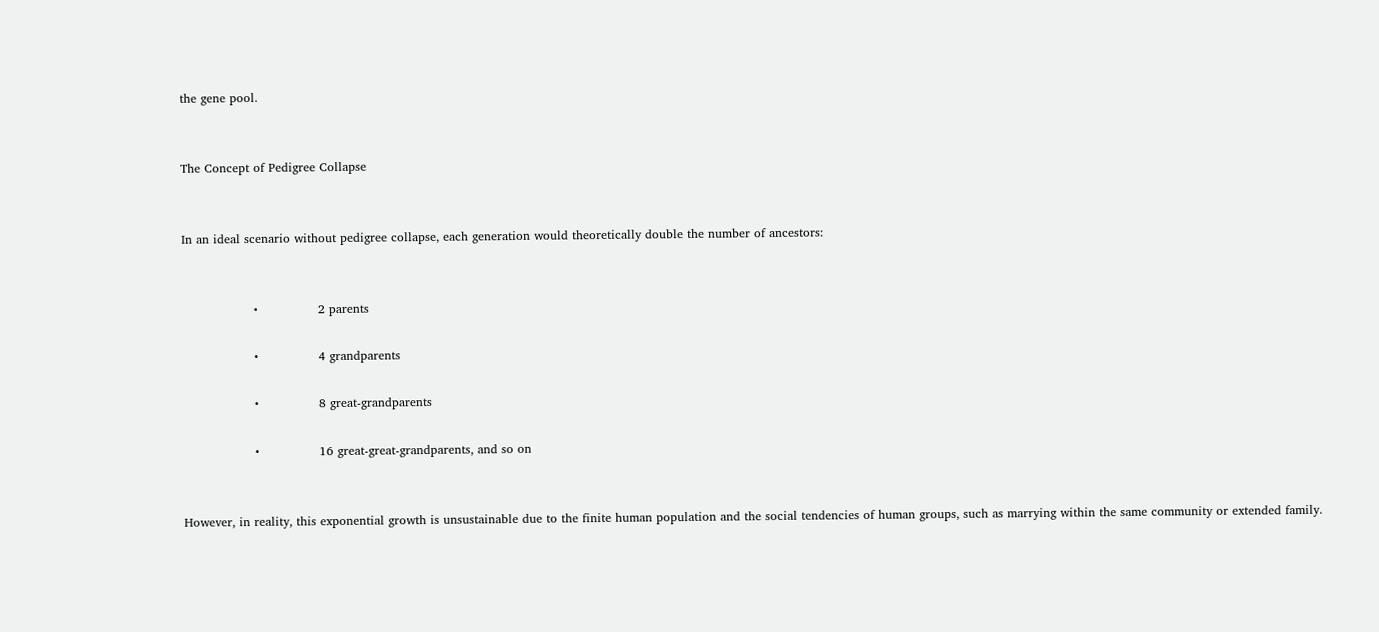the gene pool.


The Concept of Pedigree Collapse


In an ideal scenario without pedigree collapse, each generation would theoretically double the number of ancestors:


                  •               2 parents

                  •               4 grandparents

                  •               8 great-grandparents

                  •               16 great-great-grandparents, and so on


However, in reality, this exponential growth is unsustainable due to the finite human population and the social tendencies of human groups, such as marrying within the same community or extended family.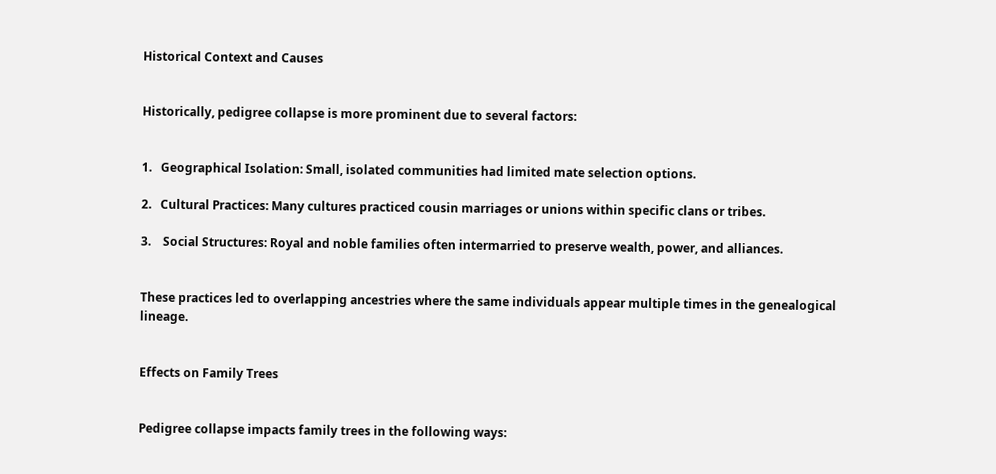Historical Context and Causes


Historically, pedigree collapse is more prominent due to several factors:


1.   Geographical Isolation: Small, isolated communities had limited mate selection options.

2.   Cultural Practices: Many cultures practiced cousin marriages or unions within specific clans or tribes.

3.    Social Structures: Royal and noble families often intermarried to preserve wealth, power, and alliances.


These practices led to overlapping ancestries where the same individuals appear multiple times in the genealogical lineage.


Effects on Family Trees


Pedigree collapse impacts family trees in the following ways: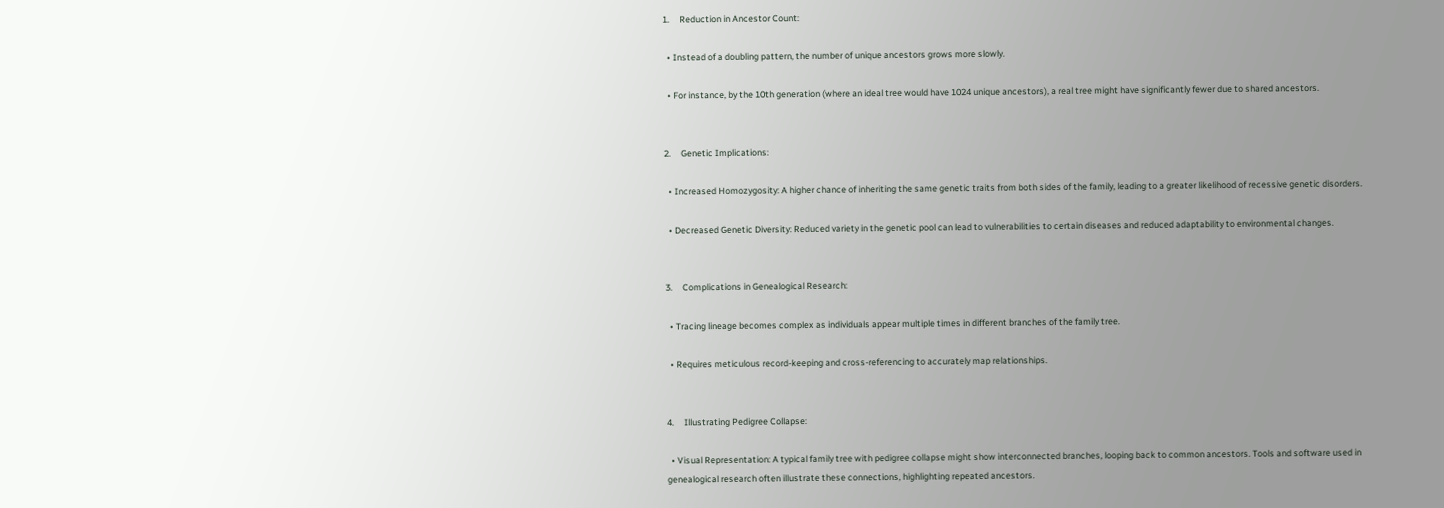1.     Reduction in Ancestor Count:

  • Instead of a doubling pattern, the number of unique ancestors grows more slowly.

  • For instance, by the 10th generation (where an ideal tree would have 1024 unique ancestors), a real tree might have significantly fewer due to shared ancestors.


2.     Genetic Implications:

  • Increased Homozygosity: A higher chance of inheriting the same genetic traits from both sides of the family, leading to a greater likelihood of recessive genetic disorders.

  • Decreased Genetic Diversity: Reduced variety in the genetic pool can lead to vulnerabilities to certain diseases and reduced adaptability to environmental changes.


3.     Complications in Genealogical Research:

  • Tracing lineage becomes complex as individuals appear multiple times in different branches of the family tree.

  • Requires meticulous record-keeping and cross-referencing to accurately map relationships.


4.     Illustrating Pedigree Collapse:

  • Visual Representation: A typical family tree with pedigree collapse might show interconnected branches, looping back to common ancestors. Tools and software used in genealogical research often illustrate these connections, highlighting repeated ancestors.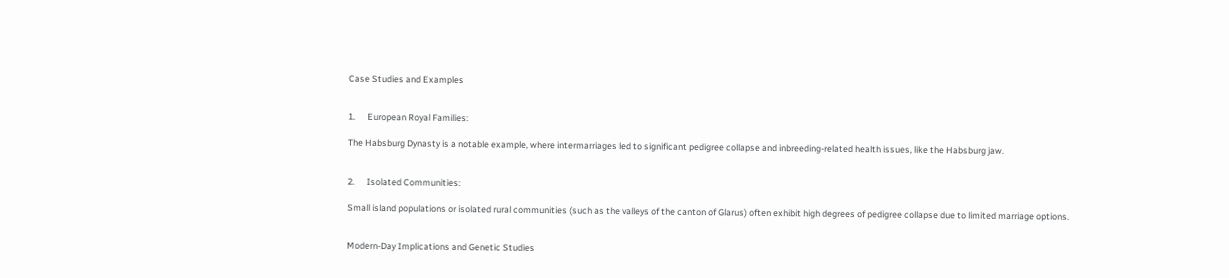Case Studies and Examples


1.      European Royal Families:

The Habsburg Dynasty is a notable example, where intermarriages led to significant pedigree collapse and inbreeding-related health issues, like the Habsburg jaw.


2.      Isolated Communities:

Small island populations or isolated rural communities (such as the valleys of the canton of Glarus) often exhibit high degrees of pedigree collapse due to limited marriage options.


Modern-Day Implications and Genetic Studies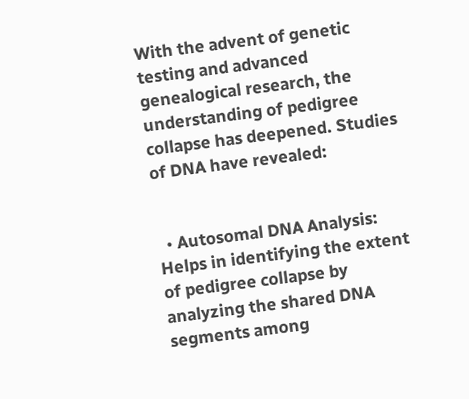With the advent of genetic testing and advanced genealogical research, the understanding of pedigree collapse has deepened. Studies of DNA have revealed:


  • Autosomal DNA Analysis: Helps in identifying the extent of pedigree collapse by analyzing the shared DNA segments among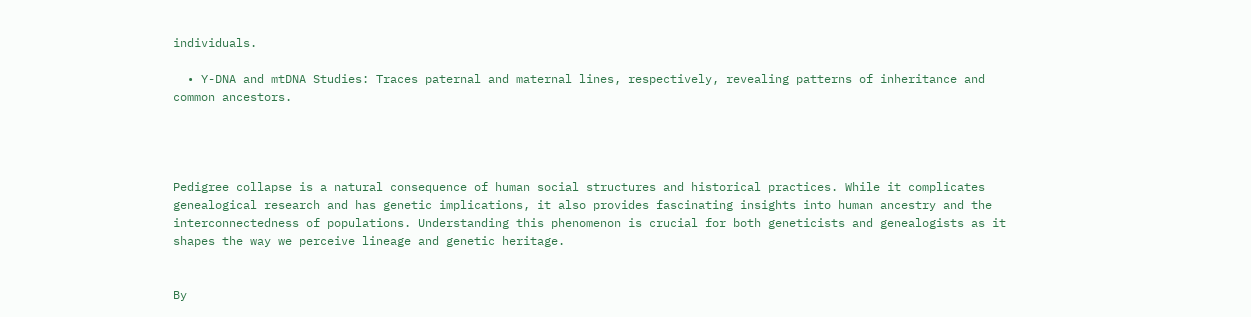individuals.

  • Y-DNA and mtDNA Studies: Traces paternal and maternal lines, respectively, revealing patterns of inheritance and common ancestors.




Pedigree collapse is a natural consequence of human social structures and historical practices. While it complicates genealogical research and has genetic implications, it also provides fascinating insights into human ancestry and the interconnectedness of populations. Understanding this phenomenon is crucial for both geneticists and genealogists as it shapes the way we perceive lineage and genetic heritage.


By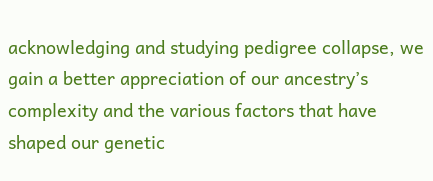acknowledging and studying pedigree collapse, we gain a better appreciation of our ancestry’s complexity and the various factors that have shaped our genetic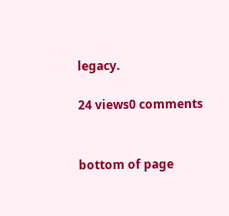legacy.

24 views0 comments


bottom of page